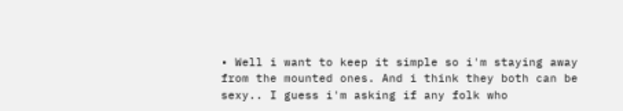• Well i want to keep it simple so i'm staying away from the mounted ones. And i think they both can be sexy.. I guess i'm asking if any folk who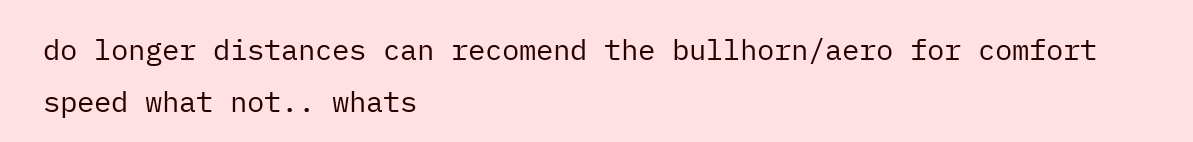do longer distances can recomend the bullhorn/aero for comfort speed what not.. whats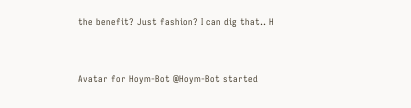the benefit? Just fashion? I can dig that.. H


Avatar for Hoym-Bot @Hoym-Bot started